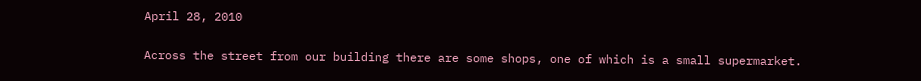April 28, 2010


Across the street from our building there are some shops, one of which is a small supermarket.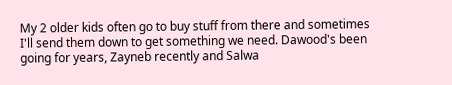My 2 older kids often go to buy stuff from there and sometimes I'll send them down to get something we need. Dawood's been going for years, Zayneb recently and Salwa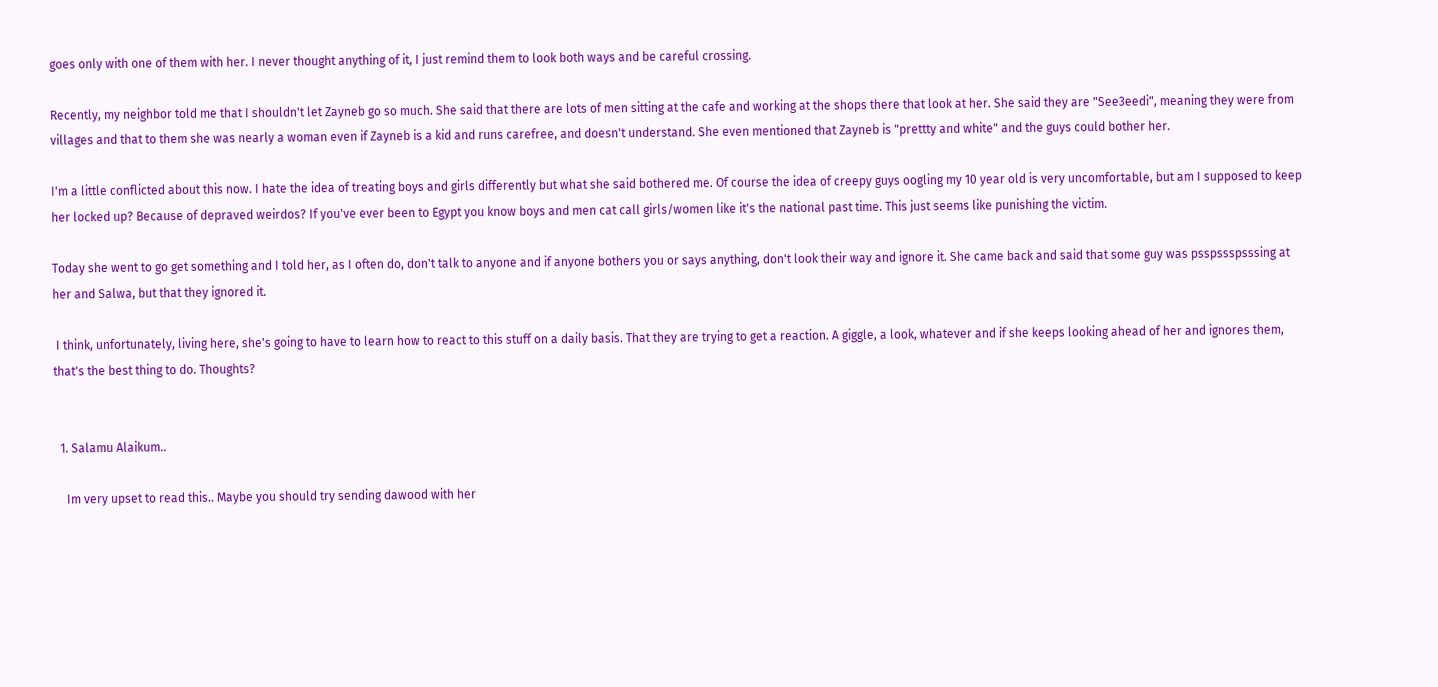goes only with one of them with her. I never thought anything of it, I just remind them to look both ways and be careful crossing.

Recently, my neighbor told me that I shouldn't let Zayneb go so much. She said that there are lots of men sitting at the cafe and working at the shops there that look at her. She said they are "See3eedi", meaning they were from villages and that to them she was nearly a woman even if Zayneb is a kid and runs carefree, and doesn't understand. She even mentioned that Zayneb is "prettty and white" and the guys could bother her.

I'm a little conflicted about this now. I hate the idea of treating boys and girls differently but what she said bothered me. Of course the idea of creepy guys oogling my 10 year old is very uncomfortable, but am I supposed to keep her locked up? Because of depraved weirdos? If you've ever been to Egypt you know boys and men cat call girls/women like it's the national past time. This just seems like punishing the victim.

Today she went to go get something and I told her, as I often do, don't talk to anyone and if anyone bothers you or says anything, don't look their way and ignore it. She came back and said that some guy was psspssspsssing at her and Salwa, but that they ignored it.

 I think, unfortunately, living here, she's going to have to learn how to react to this stuff on a daily basis. That they are trying to get a reaction. A giggle, a look, whatever and if she keeps looking ahead of her and ignores them, that's the best thing to do. Thoughts?


  1. Salamu Alaikum..

    Im very upset to read this.. Maybe you should try sending dawood with her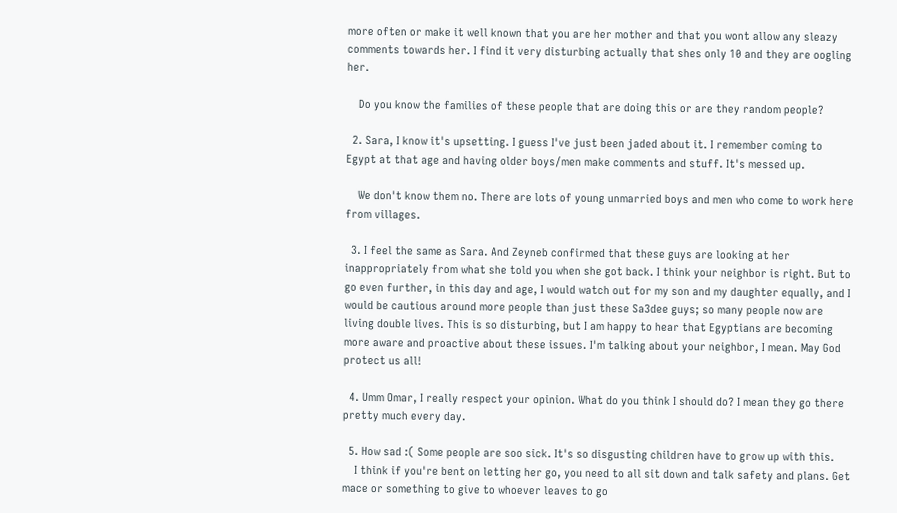more often or make it well known that you are her mother and that you wont allow any sleazy comments towards her. I find it very disturbing actually that shes only 10 and they are oogling her.

    Do you know the families of these people that are doing this or are they random people?

  2. Sara, I know it's upsetting. I guess I've just been jaded about it. I remember coming to Egypt at that age and having older boys/men make comments and stuff. It's messed up.

    We don't know them no. There are lots of young unmarried boys and men who come to work here from villages.

  3. I feel the same as Sara. And Zeyneb confirmed that these guys are looking at her inappropriately from what she told you when she got back. I think your neighbor is right. But to go even further, in this day and age, I would watch out for my son and my daughter equally, and I would be cautious around more people than just these Sa3dee guys; so many people now are living double lives. This is so disturbing, but I am happy to hear that Egyptians are becoming more aware and proactive about these issues. I'm talking about your neighbor, I mean. May God protect us all!

  4. Umm Omar, I really respect your opinion. What do you think I should do? I mean they go there pretty much every day.

  5. How sad :( Some people are soo sick. It's so disgusting children have to grow up with this.
    I think if you're bent on letting her go, you need to all sit down and talk safety and plans. Get mace or something to give to whoever leaves to go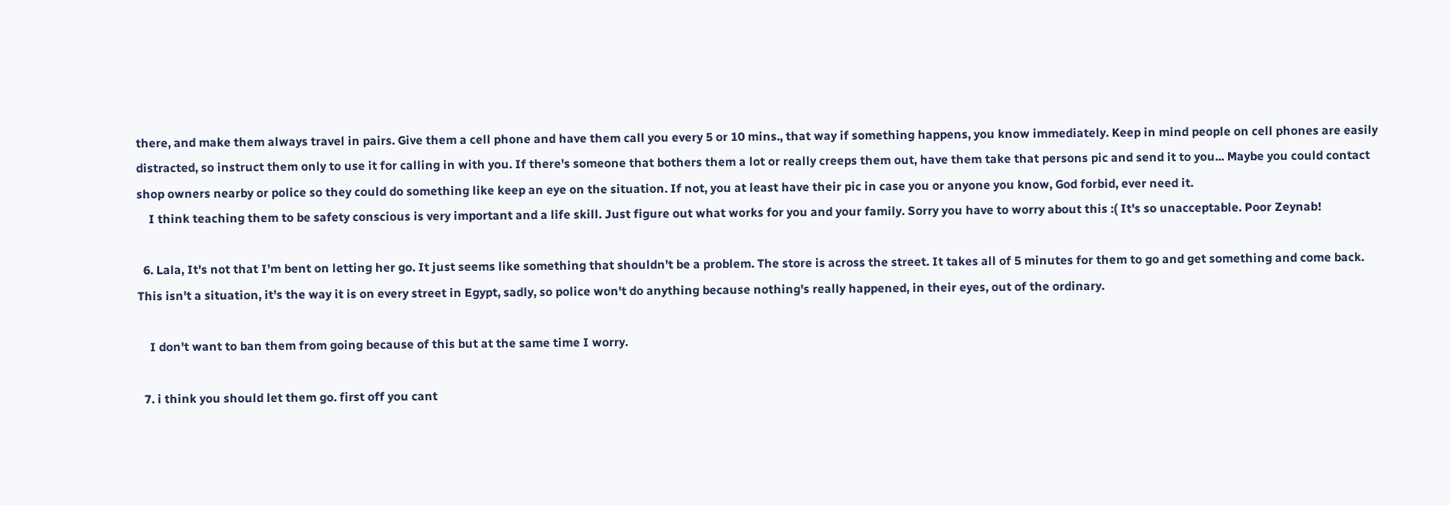there, and make them always travel in pairs. Give them a cell phone and have them call you every 5 or 10 mins., that way if something happens, you know immediately. Keep in mind people on cell phones are easily distracted, so instruct them only to use it for calling in with you. If there's someone that bothers them a lot or really creeps them out, have them take that persons pic and send it to you... Maybe you could contact shop owners nearby or police so they could do something like keep an eye on the situation. If not, you at least have their pic in case you or anyone you know, God forbid, ever need it.
    I think teaching them to be safety conscious is very important and a life skill. Just figure out what works for you and your family. Sorry you have to worry about this :( It's so unacceptable. Poor Zeynab!

  6. Lala, It's not that I'm bent on letting her go. It just seems like something that shouldn't be a problem. The store is across the street. It takes all of 5 minutes for them to go and get something and come back. This isn't a situation, it's the way it is on every street in Egypt, sadly, so police won't do anything because nothing's really happened, in their eyes, out of the ordinary.

    I don't want to ban them from going because of this but at the same time I worry.

  7. i think you should let them go. first off you cant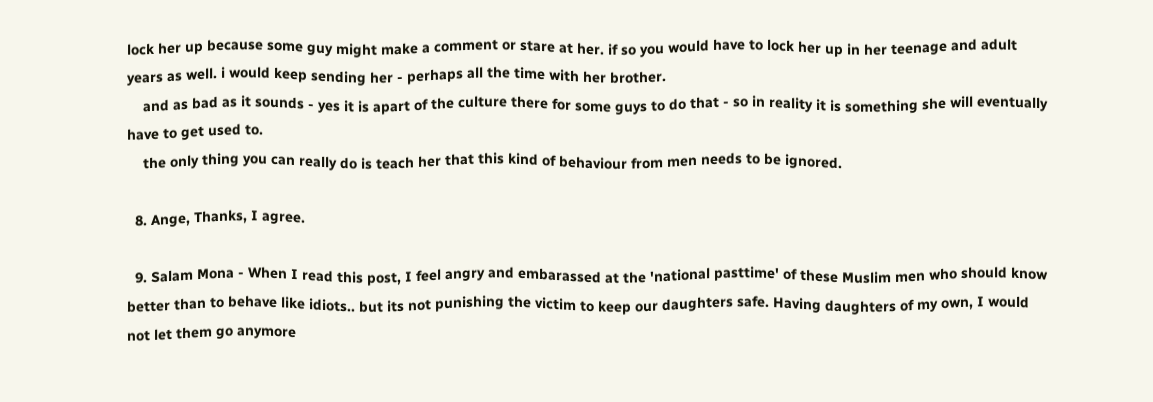lock her up because some guy might make a comment or stare at her. if so you would have to lock her up in her teenage and adult years as well. i would keep sending her - perhaps all the time with her brother.
    and as bad as it sounds - yes it is apart of the culture there for some guys to do that - so in reality it is something she will eventually have to get used to.
    the only thing you can really do is teach her that this kind of behaviour from men needs to be ignored.

  8. Ange, Thanks, I agree.

  9. Salam Mona - When I read this post, I feel angry and embarassed at the 'national pasttime' of these Muslim men who should know better than to behave like idiots.. but its not punishing the victim to keep our daughters safe. Having daughters of my own, I would not let them go anymore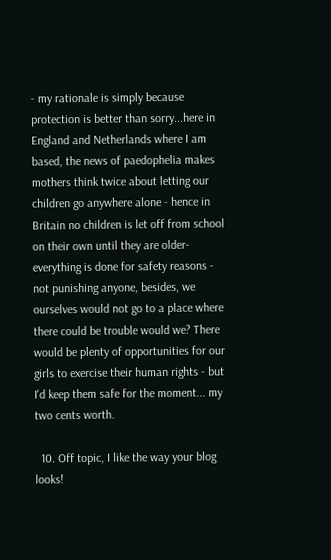- my rationale is simply because protection is better than sorry...here in England and Netherlands where I am based, the news of paedophelia makes mothers think twice about letting our children go anywhere alone - hence in Britain no children is let off from school on their own until they are older- everything is done for safety reasons - not punishing anyone, besides, we ourselves would not go to a place where there could be trouble would we? There would be plenty of opportunities for our girls to exercise their human rights - but I'd keep them safe for the moment... my two cents worth.

  10. Off topic, I like the way your blog looks!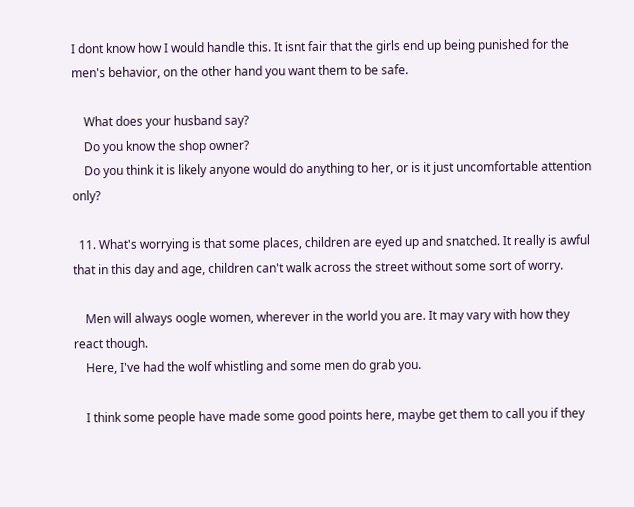I dont know how I would handle this. It isnt fair that the girls end up being punished for the men's behavior, on the other hand you want them to be safe.

    What does your husband say?
    Do you know the shop owner?
    Do you think it is likely anyone would do anything to her, or is it just uncomfortable attention only?

  11. What's worrying is that some places, children are eyed up and snatched. It really is awful that in this day and age, children can't walk across the street without some sort of worry.

    Men will always oogle women, wherever in the world you are. It may vary with how they react though.
    Here, I've had the wolf whistling and some men do grab you.

    I think some people have made some good points here, maybe get them to call you if they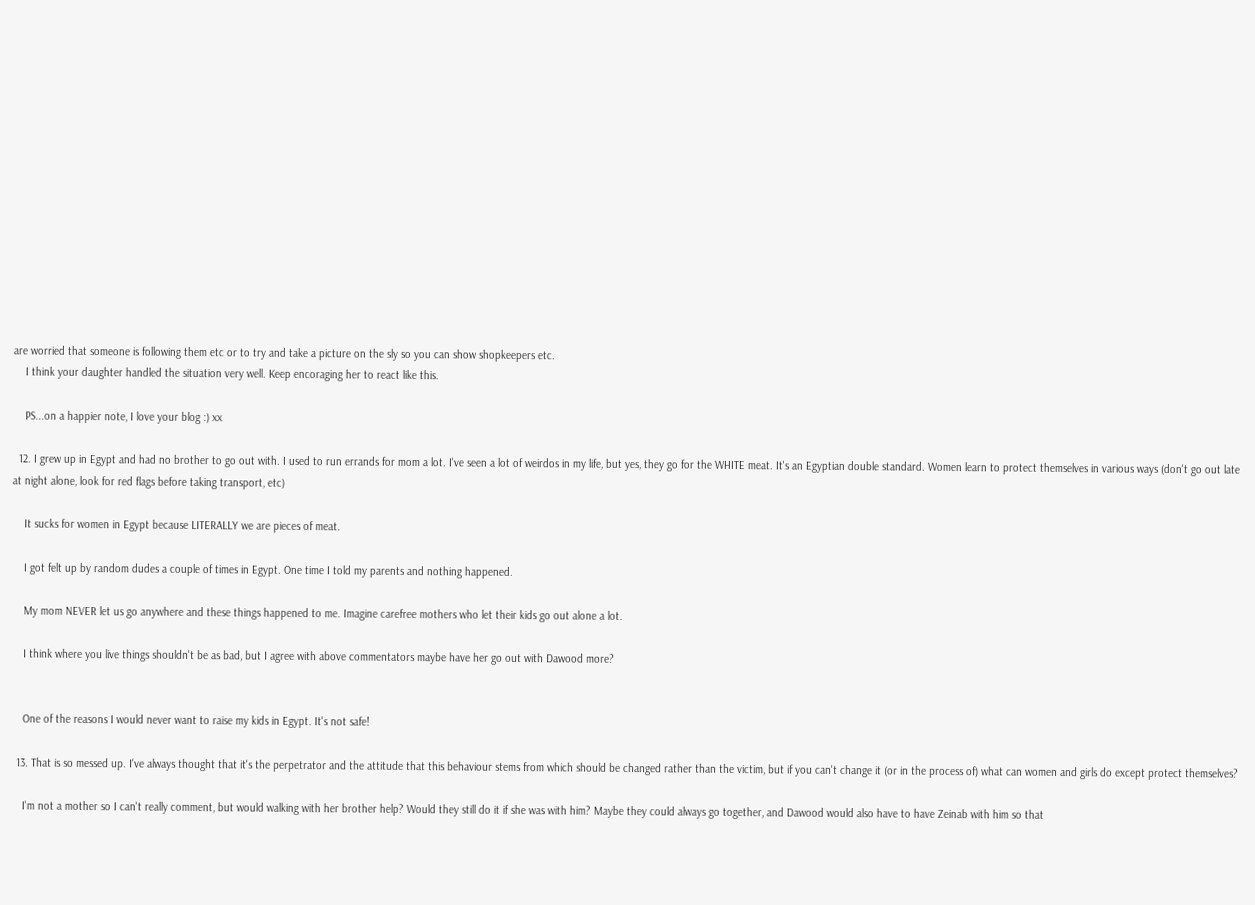are worried that someone is following them etc or to try and take a picture on the sly so you can show shopkeepers etc.
    I think your daughter handled the situation very well. Keep encoraging her to react like this.

    PS...on a happier note, I love your blog :) xx

  12. I grew up in Egypt and had no brother to go out with. I used to run errands for mom a lot. I've seen a lot of weirdos in my life, but yes, they go for the WHITE meat. It's an Egyptian double standard. Women learn to protect themselves in various ways (don't go out late at night alone, look for red flags before taking transport, etc)

    It sucks for women in Egypt because LITERALLY we are pieces of meat.

    I got felt up by random dudes a couple of times in Egypt. One time I told my parents and nothing happened.

    My mom NEVER let us go anywhere and these things happened to me. Imagine carefree mothers who let their kids go out alone a lot.

    I think where you live things shouldn't be as bad, but I agree with above commentators maybe have her go out with Dawood more?


    One of the reasons I would never want to raise my kids in Egypt. It's not safe!

  13. That is so messed up. I've always thought that it's the perpetrator and the attitude that this behaviour stems from which should be changed rather than the victim, but if you can't change it (or in the process of) what can women and girls do except protect themselves?

    I'm not a mother so I can't really comment, but would walking with her brother help? Would they still do it if she was with him? Maybe they could always go together, and Dawood would also have to have Zeinab with him so that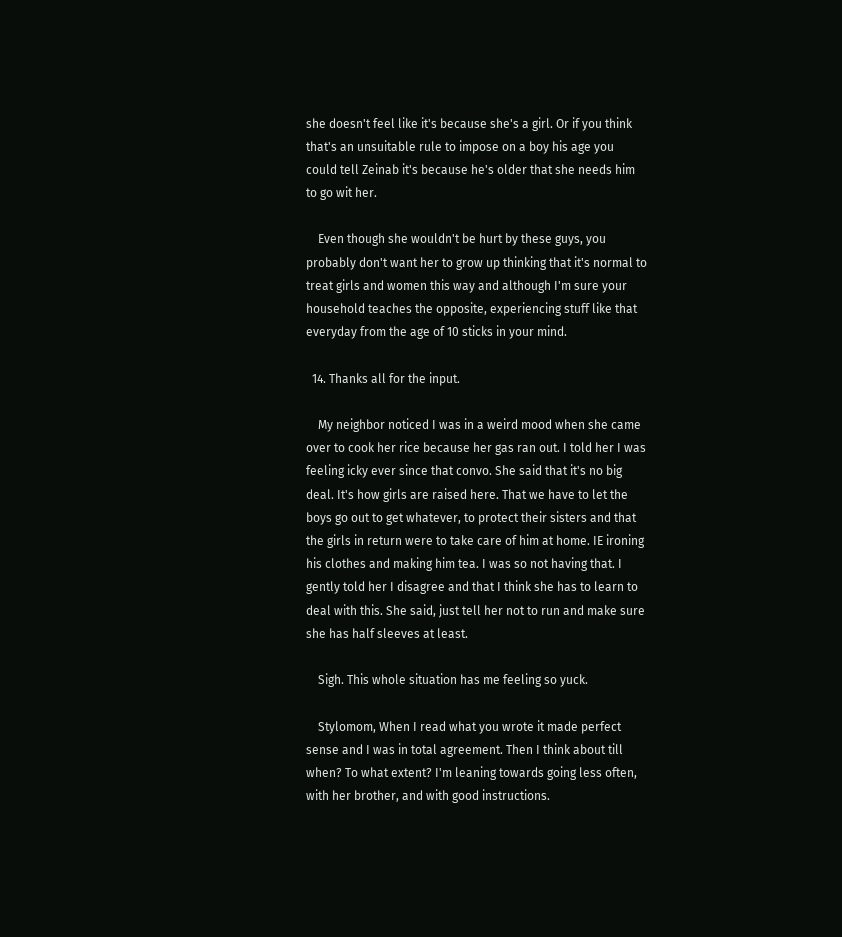she doesn't feel like it's because she's a girl. Or if you think that's an unsuitable rule to impose on a boy his age you could tell Zeinab it's because he's older that she needs him to go wit her.

    Even though she wouldn't be hurt by these guys, you probably don't want her to grow up thinking that it's normal to treat girls and women this way and although I'm sure your household teaches the opposite, experiencing stuff like that everyday from the age of 10 sticks in your mind.

  14. Thanks all for the input.

    My neighbor noticed I was in a weird mood when she came over to cook her rice because her gas ran out. I told her I was feeling icky ever since that convo. She said that it's no big deal. It's how girls are raised here. That we have to let the boys go out to get whatever, to protect their sisters and that the girls in return were to take care of him at home. IE ironing his clothes and making him tea. I was so not having that. I gently told her I disagree and that I think she has to learn to deal with this. She said, just tell her not to run and make sure she has half sleeves at least.

    Sigh. This whole situation has me feeling so yuck.

    Stylomom, When I read what you wrote it made perfect sense and I was in total agreement. Then I think about till when? To what extent? I'm leaning towards going less often, with her brother, and with good instructions.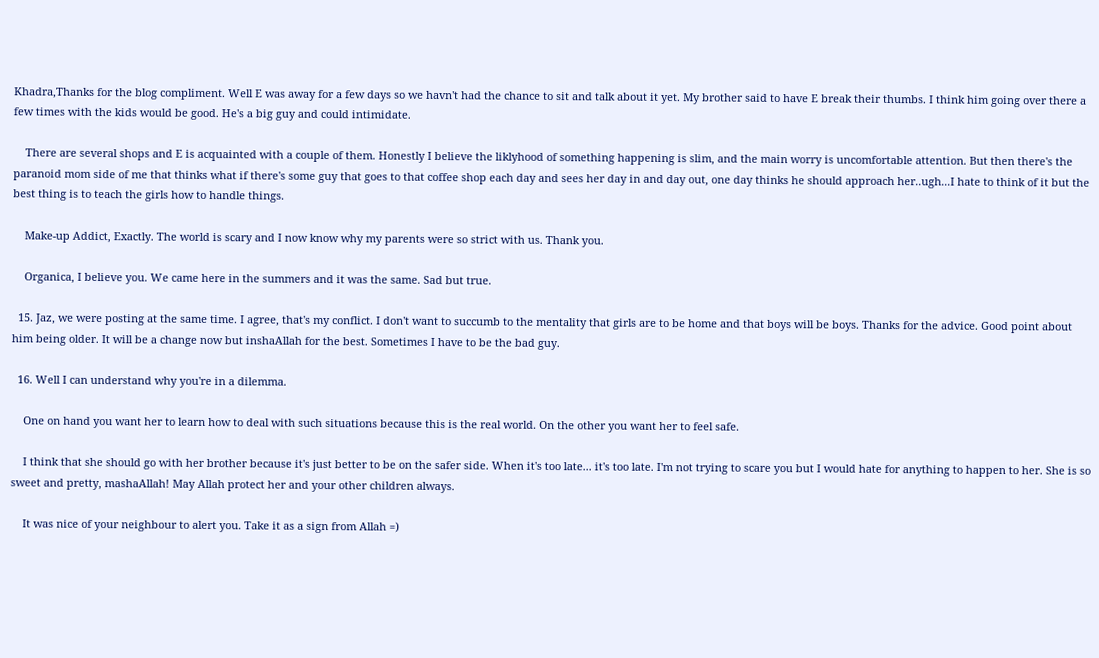Khadra,Thanks for the blog compliment. Well E was away for a few days so we havn't had the chance to sit and talk about it yet. My brother said to have E break their thumbs. I think him going over there a few times with the kids would be good. He's a big guy and could intimidate.

    There are several shops and E is acquainted with a couple of them. Honestly I believe the liklyhood of something happening is slim, and the main worry is uncomfortable attention. But then there's the paranoid mom side of me that thinks what if there's some guy that goes to that coffee shop each day and sees her day in and day out, one day thinks he should approach her..ugh...I hate to think of it but the best thing is to teach the girls how to handle things.

    Make-up Addict, Exactly. The world is scary and I now know why my parents were so strict with us. Thank you.

    Organica, I believe you. We came here in the summers and it was the same. Sad but true.

  15. Jaz, we were posting at the same time. I agree, that's my conflict. I don't want to succumb to the mentality that girls are to be home and that boys will be boys. Thanks for the advice. Good point about him being older. It will be a change now but inshaAllah for the best. Sometimes I have to be the bad guy.

  16. Well I can understand why you're in a dilemma.

    One on hand you want her to learn how to deal with such situations because this is the real world. On the other you want her to feel safe.

    I think that she should go with her brother because it's just better to be on the safer side. When it's too late... it's too late. I'm not trying to scare you but I would hate for anything to happen to her. She is so sweet and pretty, mashaAllah! May Allah protect her and your other children always.

    It was nice of your neighbour to alert you. Take it as a sign from Allah =)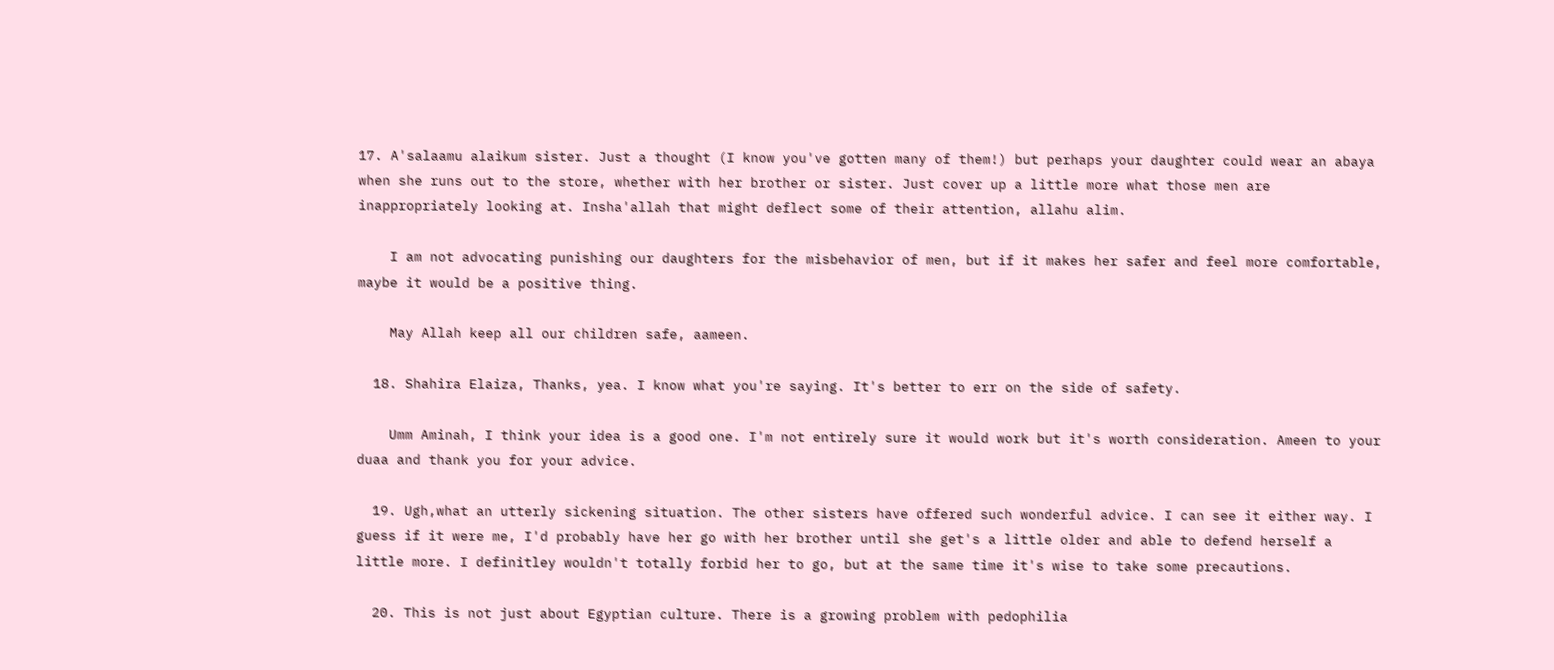17. A'salaamu alaikum sister. Just a thought (I know you've gotten many of them!) but perhaps your daughter could wear an abaya when she runs out to the store, whether with her brother or sister. Just cover up a little more what those men are inappropriately looking at. Insha'allah that might deflect some of their attention, allahu alim.

    I am not advocating punishing our daughters for the misbehavior of men, but if it makes her safer and feel more comfortable, maybe it would be a positive thing.

    May Allah keep all our children safe, aameen.

  18. Shahira Elaiza, Thanks, yea. I know what you're saying. It's better to err on the side of safety.

    Umm Aminah, I think your idea is a good one. I'm not entirely sure it would work but it's worth consideration. Ameen to your duaa and thank you for your advice.

  19. Ugh,what an utterly sickening situation. The other sisters have offered such wonderful advice. I can see it either way. I guess if it were me, I'd probably have her go with her brother until she get's a little older and able to defend herself a little more. I definitley wouldn't totally forbid her to go, but at the same time it's wise to take some precautions.

  20. This is not just about Egyptian culture. There is a growing problem with pedophilia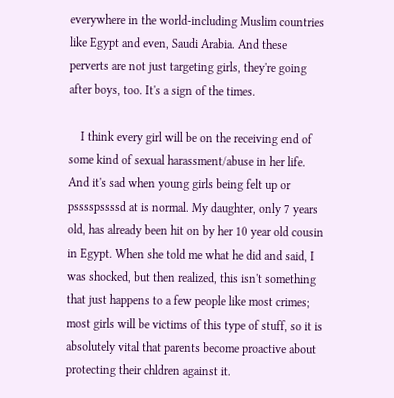everywhere in the world-including Muslim countries like Egypt and even, Saudi Arabia. And these perverts are not just targeting girls, they're going after boys, too. It's a sign of the times.

    I think every girl will be on the receiving end of some kind of sexual harassment/abuse in her life. And it's sad when young girls being felt up or psssspssssd at is normal. My daughter, only 7 years old, has already been hit on by her 10 year old cousin in Egypt. When she told me what he did and said, I was shocked, but then realized, this isn't something that just happens to a few people like most crimes; most girls will be victims of this type of stuff, so it is absolutely vital that parents become proactive about protecting their chldren against it.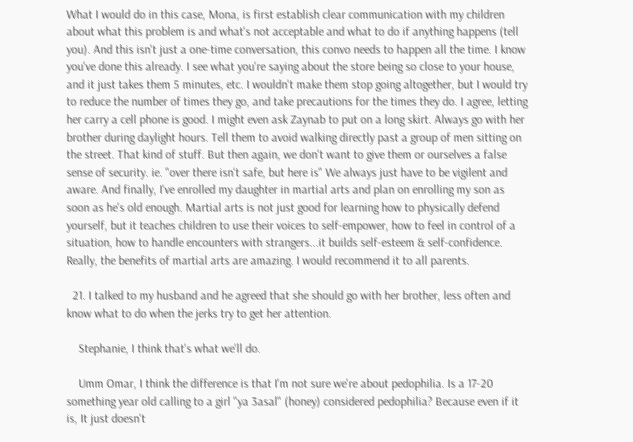What I would do in this case, Mona, is first establish clear communication with my children about what this problem is and what's not acceptable and what to do if anything happens (tell you). And this isn't just a one-time conversation, this convo needs to happen all the time. I know you've done this already. I see what you're saying about the store being so close to your house, and it just takes them 5 minutes, etc. I wouldn't make them stop going altogether, but I would try to reduce the number of times they go, and take precautions for the times they do. I agree, letting her carry a cell phone is good. I might even ask Zaynab to put on a long skirt. Always go with her brother during daylight hours. Tell them to avoid walking directly past a group of men sitting on the street. That kind of stuff. But then again, we don't want to give them or ourselves a false sense of security. ie. "over there isn't safe, but here is" We always just have to be vigilent and aware. And finally, I've enrolled my daughter in martial arts and plan on enrolling my son as soon as he's old enough. Martial arts is not just good for learning how to physically defend yourself, but it teaches children to use their voices to self-empower, how to feel in control of a situation, how to handle encounters with strangers...it builds self-esteem & self-confidence. Really, the benefits of martial arts are amazing. I would recommend it to all parents.

  21. I talked to my husband and he agreed that she should go with her brother, less often and know what to do when the jerks try to get her attention.

    Stephanie, I think that's what we'll do.

    Umm Omar, I think the difference is that I'm not sure we're about pedophilia. Is a 17-20 something year old calling to a girl "ya 3asal" (honey) considered pedophilia? Because even if it is, It just doesn't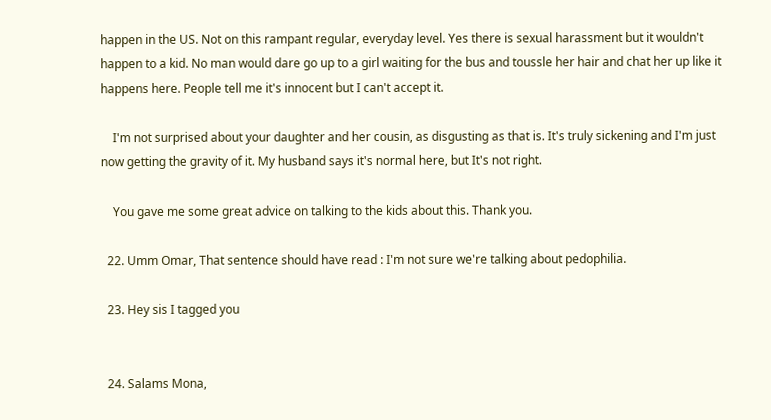happen in the US. Not on this rampant regular, everyday level. Yes there is sexual harassment but it wouldn't happen to a kid. No man would dare go up to a girl waiting for the bus and toussle her hair and chat her up like it happens here. People tell me it's innocent but I can't accept it.

    I'm not surprised about your daughter and her cousin, as disgusting as that is. It's truly sickening and I'm just now getting the gravity of it. My husband says it's normal here, but It's not right.

    You gave me some great advice on talking to the kids about this. Thank you.

  22. Umm Omar, That sentence should have read : I'm not sure we're talking about pedophilia.

  23. Hey sis I tagged you


  24. Salams Mona,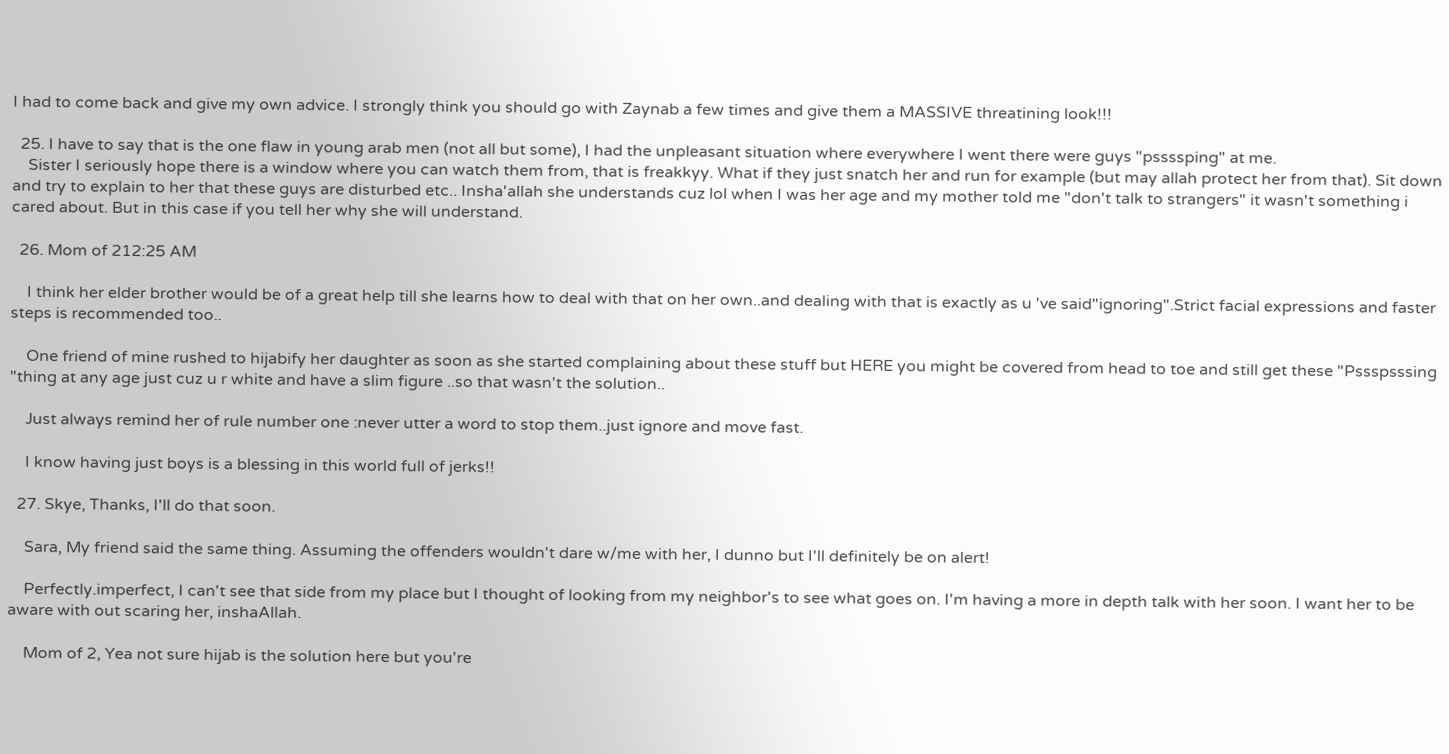I had to come back and give my own advice. I strongly think you should go with Zaynab a few times and give them a MASSIVE threatining look!!!

  25. I have to say that is the one flaw in young arab men (not all but some), I had the unpleasant situation where everywhere I went there were guys "pssssping" at me.
    Sister I seriously hope there is a window where you can watch them from, that is freakkyy. What if they just snatch her and run for example (but may allah protect her from that). Sit down and try to explain to her that these guys are disturbed etc.. Insha'allah she understands cuz lol when I was her age and my mother told me "don't talk to strangers" it wasn't something i cared about. But in this case if you tell her why she will understand.

  26. Mom of 212:25 AM

    I think her elder brother would be of a great help till she learns how to deal with that on her own..and dealing with that is exactly as u 've said"ignoring".Strict facial expressions and faster steps is recommended too..

    One friend of mine rushed to hijabify her daughter as soon as she started complaining about these stuff but HERE you might be covered from head to toe and still get these "Pssspsssing "thing at any age just cuz u r white and have a slim figure ..so that wasn't the solution..

    Just always remind her of rule number one :never utter a word to stop them..just ignore and move fast.

    I know having just boys is a blessing in this world full of jerks!!

  27. Skye, Thanks, I'll do that soon.

    Sara, My friend said the same thing. Assuming the offenders wouldn't dare w/me with her, I dunno but I'll definitely be on alert!

    Perfectly.imperfect, I can't see that side from my place but I thought of looking from my neighbor's to see what goes on. I'm having a more in depth talk with her soon. I want her to be aware with out scaring her, inshaAllah.

    Mom of 2, Yea not sure hijab is the solution here but you're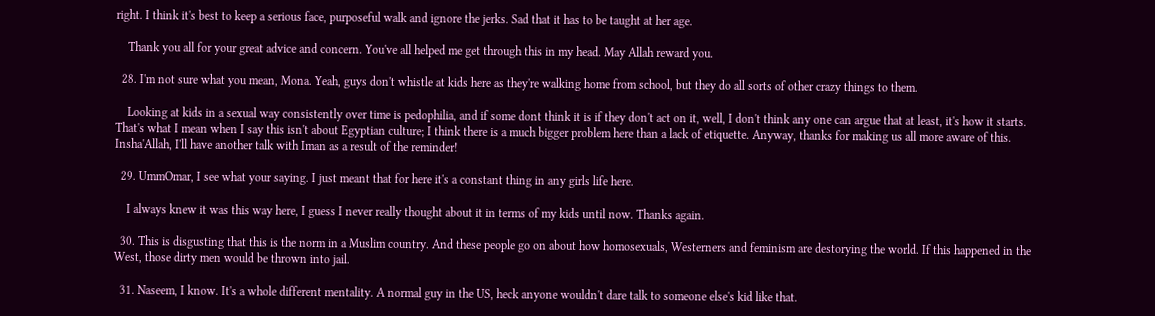right. I think it's best to keep a serious face, purposeful walk and ignore the jerks. Sad that it has to be taught at her age.

    Thank you all for your great advice and concern. You've all helped me get through this in my head. May Allah reward you.

  28. I'm not sure what you mean, Mona. Yeah, guys don't whistle at kids here as they're walking home from school, but they do all sorts of other crazy things to them.

    Looking at kids in a sexual way consistently over time is pedophilia, and if some dont think it is if they don't act on it, well, I don't think any one can argue that at least, it's how it starts. That's what I mean when I say this isn't about Egyptian culture; I think there is a much bigger problem here than a lack of etiquette. Anyway, thanks for making us all more aware of this. Insha'Allah, I'll have another talk with Iman as a result of the reminder!

  29. UmmOmar, I see what your saying. I just meant that for here it's a constant thing in any girls life here.

    I always knew it was this way here, I guess I never really thought about it in terms of my kids until now. Thanks again.

  30. This is disgusting that this is the norm in a Muslim country. And these people go on about how homosexuals, Westerners and feminism are destorying the world. If this happened in the West, those dirty men would be thrown into jail.

  31. Naseem, I know. It's a whole different mentality. A normal guy in the US, heck anyone wouldn't dare talk to someone else's kid like that.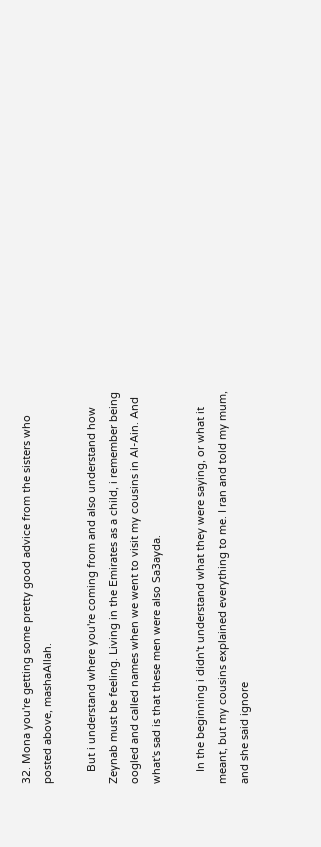32. Mona you're getting some pretty good advice from the sisters who posted above, mashaAllah.

    But i understand where you're coming from and also understand how Zeynab must be feeling. Living in the Emirates as a child, i remember being oogled and called names when we went to visit my cousins in Al-Ain. And what's sad is that these men were also Sa3ayda.

    In the beginning i didn't understand what they were saying, or what it meant, but my cousins explained everything to me. I ran and told my mum, and she said ignore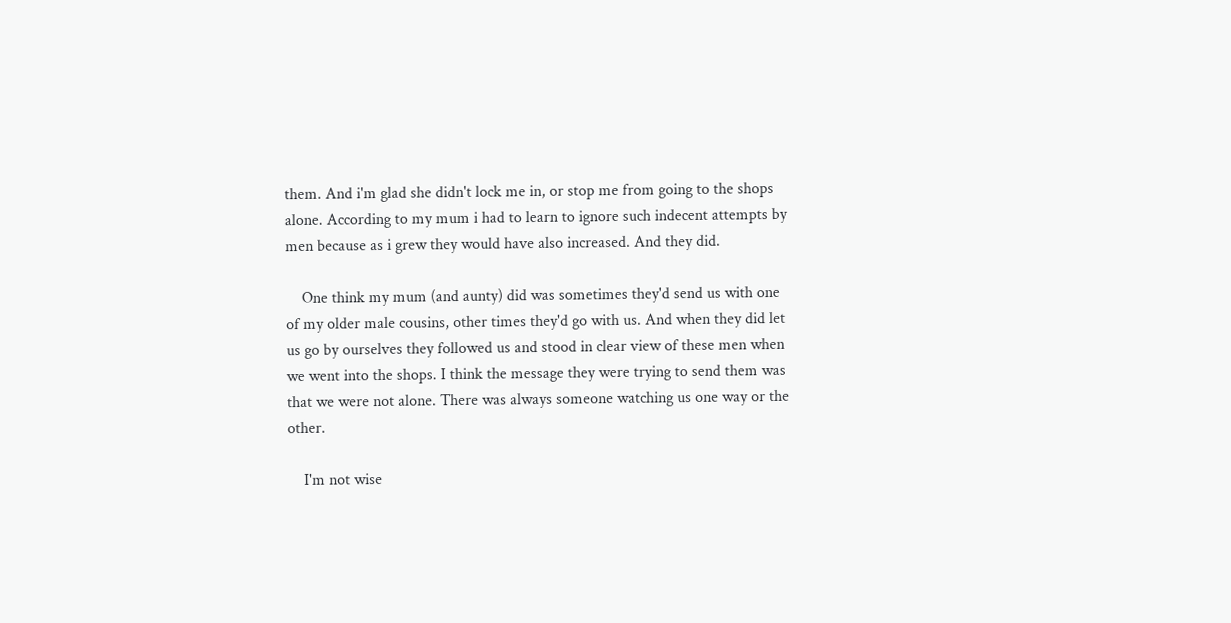them. And i'm glad she didn't lock me in, or stop me from going to the shops alone. According to my mum i had to learn to ignore such indecent attempts by men because as i grew they would have also increased. And they did.

    One think my mum (and aunty) did was sometimes they'd send us with one of my older male cousins, other times they'd go with us. And when they did let us go by ourselves they followed us and stood in clear view of these men when we went into the shops. I think the message they were trying to send them was that we were not alone. There was always someone watching us one way or the other.

    I'm not wise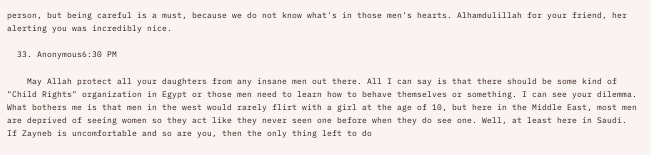person, but being careful is a must, because we do not know what's in those men's hearts. Alhamdulillah for your friend, her alerting you was incredibly nice.

  33. Anonymous6:30 PM

    May Allah protect all your daughters from any insane men out there. All I can say is that there should be some kind of "Child Rights" organization in Egypt or those men need to learn how to behave themselves or something. I can see your dilemma. What bothers me is that men in the west would rarely flirt with a girl at the age of 10, but here in the Middle East, most men are deprived of seeing women so they act like they never seen one before when they do see one. Well, at least here in Saudi. If Zayneb is uncomfortable and so are you, then the only thing left to do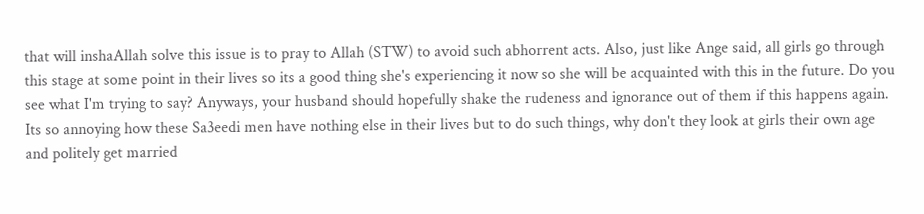that will inshaAllah solve this issue is to pray to Allah (STW) to avoid such abhorrent acts. Also, just like Ange said, all girls go through this stage at some point in their lives so its a good thing she's experiencing it now so she will be acquainted with this in the future. Do you see what I'm trying to say? Anyways, your husband should hopefully shake the rudeness and ignorance out of them if this happens again. Its so annoying how these Sa3eedi men have nothing else in their lives but to do such things, why don't they look at girls their own age and politely get married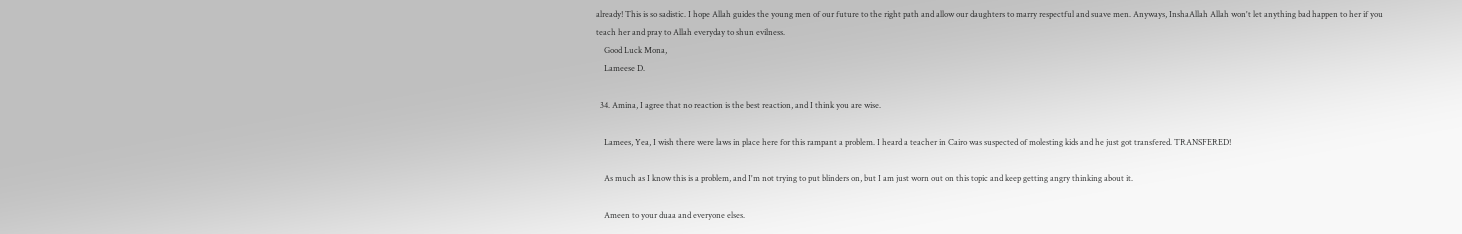already! This is so sadistic. I hope Allah guides the young men of our future to the right path and allow our daughters to marry respectful and suave men. Anyways, InshaAllah Allah won't let anything bad happen to her if you teach her and pray to Allah everyday to shun evilness.
    Good Luck Mona,
    Lameese D.

  34. Amina, I agree that no reaction is the best reaction, and I think you are wise.

    Lamees, Yea, I wish there were laws in place here for this rampant a problem. I heard a teacher in Cairo was suspected of molesting kids and he just got transfered. TRANSFERED!

    As much as I know this is a problem, and I'm not trying to put blinders on, but I am just worn out on this topic and keep getting angry thinking about it.

    Ameen to your duaa and everyone elses.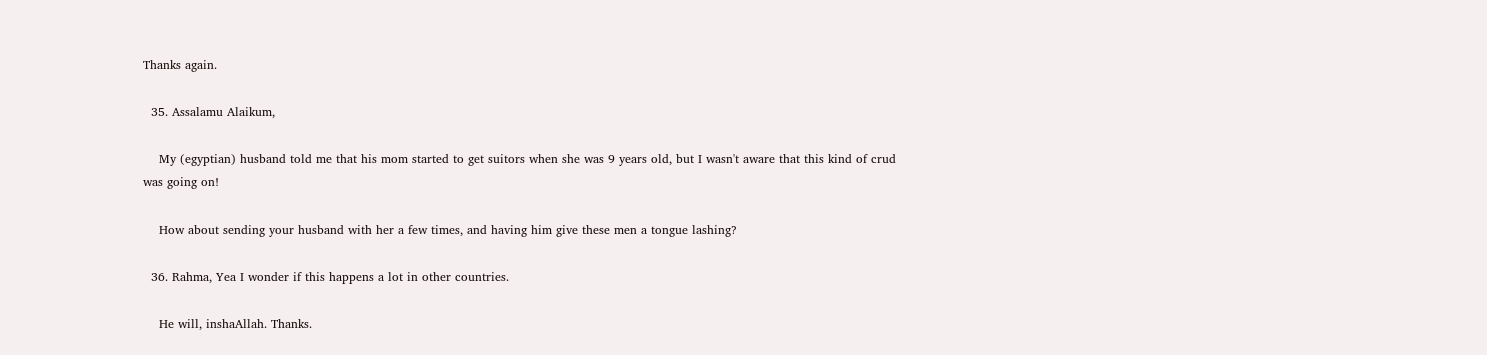Thanks again.

  35. Assalamu Alaikum,

    My (egyptian) husband told me that his mom started to get suitors when she was 9 years old, but I wasn't aware that this kind of crud was going on!

    How about sending your husband with her a few times, and having him give these men a tongue lashing?

  36. Rahma, Yea I wonder if this happens a lot in other countries.

    He will, inshaAllah. Thanks.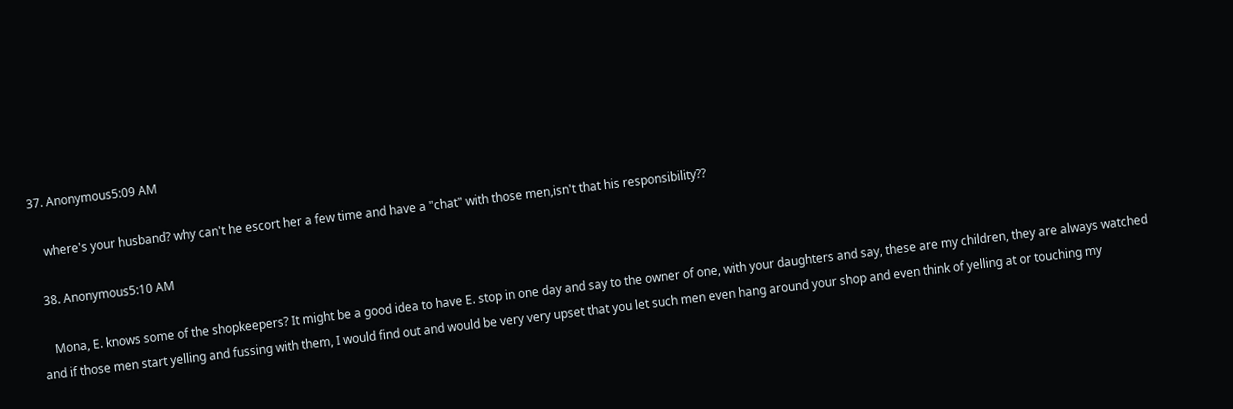37. Anonymous5:09 AM

    where's your husband? why can't he escort her a few time and have a "chat" with those men,isn't that his responsibility??

  38. Anonymous5:10 AM

    Mona, E. knows some of the shopkeepers? It might be a good idea to have E. stop in one day and say to the owner of one, with your daughters and say, these are my children, they are always watched and if those men start yelling and fussing with them, I would find out and would be very very upset that you let such men even hang around your shop and even think of yelling at or touching my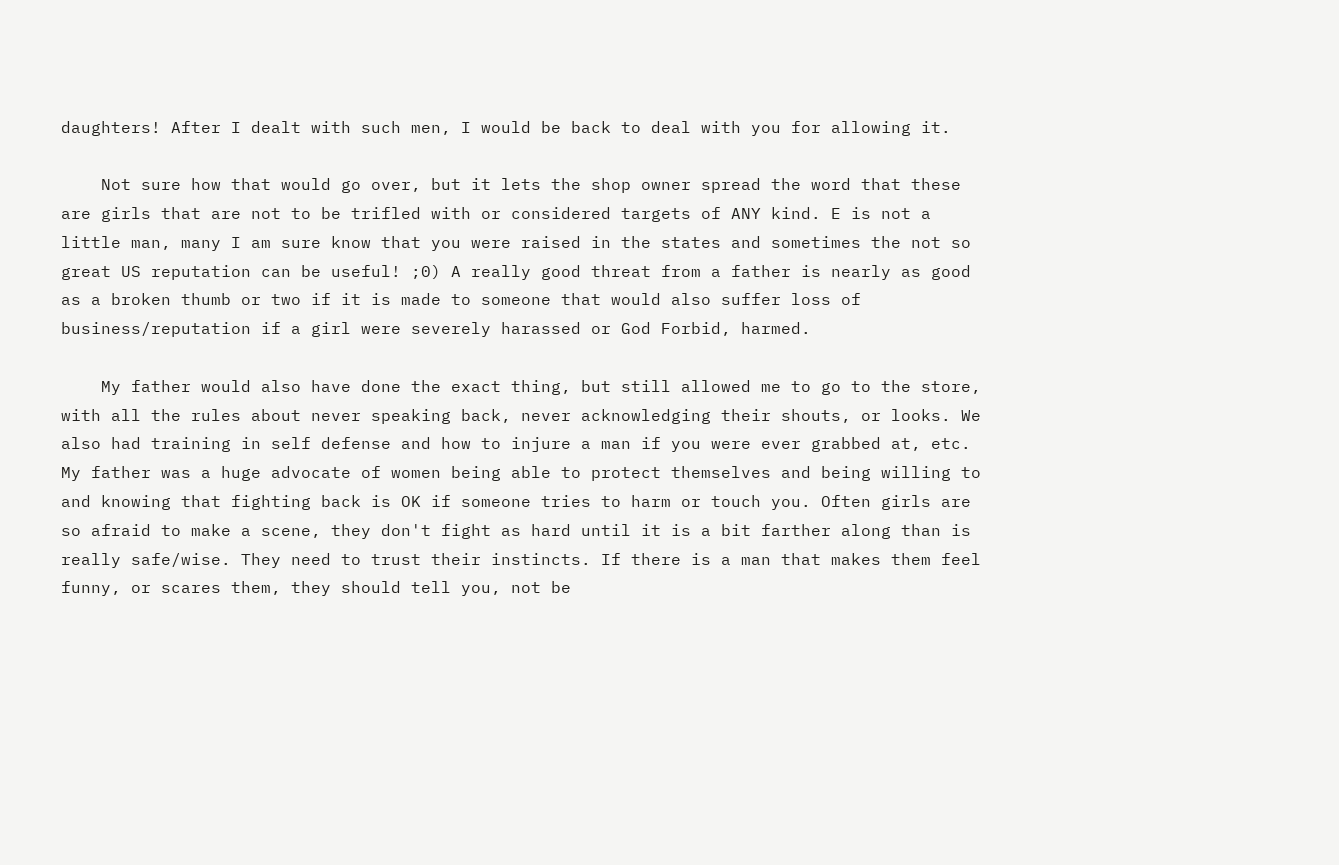daughters! After I dealt with such men, I would be back to deal with you for allowing it.

    Not sure how that would go over, but it lets the shop owner spread the word that these are girls that are not to be trifled with or considered targets of ANY kind. E is not a little man, many I am sure know that you were raised in the states and sometimes the not so great US reputation can be useful! ;0) A really good threat from a father is nearly as good as a broken thumb or two if it is made to someone that would also suffer loss of business/reputation if a girl were severely harassed or God Forbid, harmed.

    My father would also have done the exact thing, but still allowed me to go to the store, with all the rules about never speaking back, never acknowledging their shouts, or looks. We also had training in self defense and how to injure a man if you were ever grabbed at, etc. My father was a huge advocate of women being able to protect themselves and being willing to and knowing that fighting back is OK if someone tries to harm or touch you. Often girls are so afraid to make a scene, they don't fight as hard until it is a bit farther along than is really safe/wise. They need to trust their instincts. If there is a man that makes them feel funny, or scares them, they should tell you, not be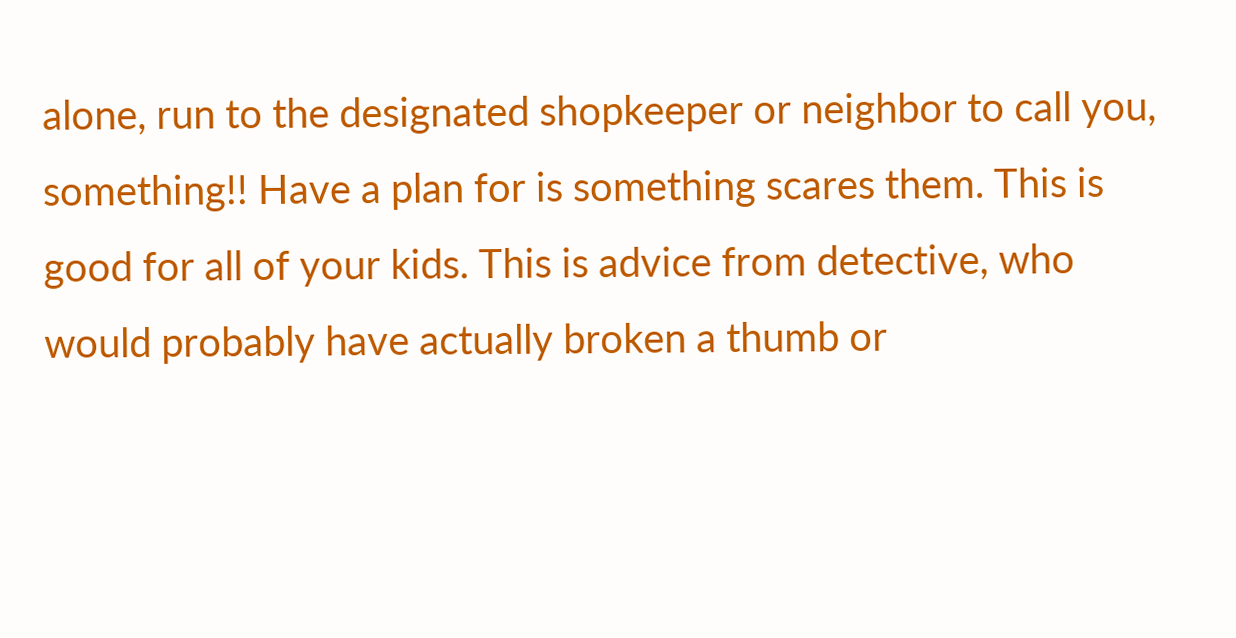alone, run to the designated shopkeeper or neighbor to call you, something!! Have a plan for is something scares them. This is good for all of your kids. This is advice from detective, who would probably have actually broken a thumb or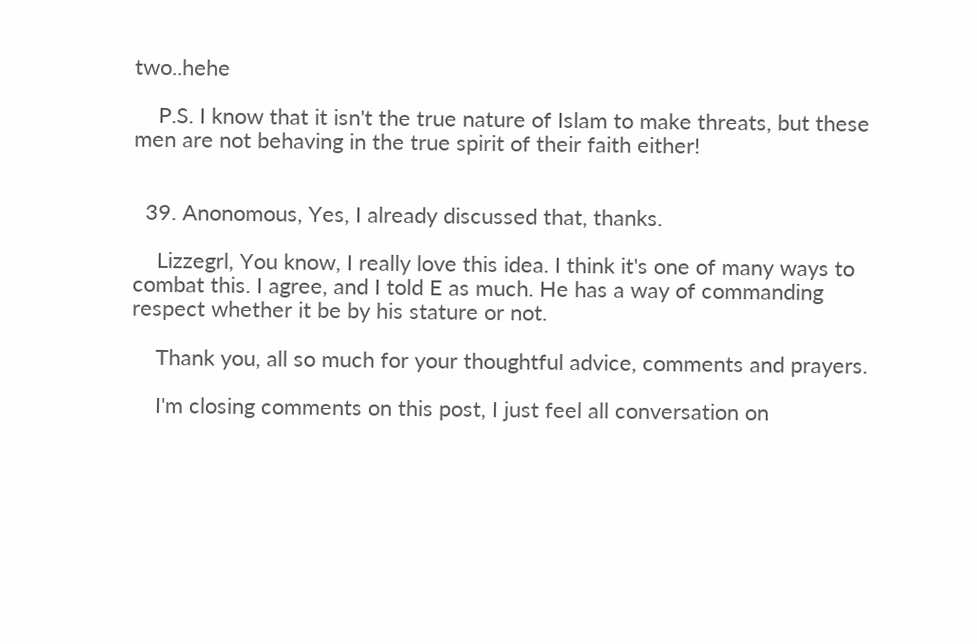two..hehe

    P.S. I know that it isn't the true nature of Islam to make threats, but these men are not behaving in the true spirit of their faith either!


  39. Anonomous, Yes, I already discussed that, thanks.

    Lizzegrl, You know, I really love this idea. I think it's one of many ways to combat this. I agree, and I told E as much. He has a way of commanding respect whether it be by his stature or not.

    Thank you, all so much for your thoughtful advice, comments and prayers.

    I'm closing comments on this post, I just feel all conversation on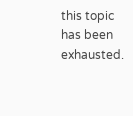this topic has been exhausted.